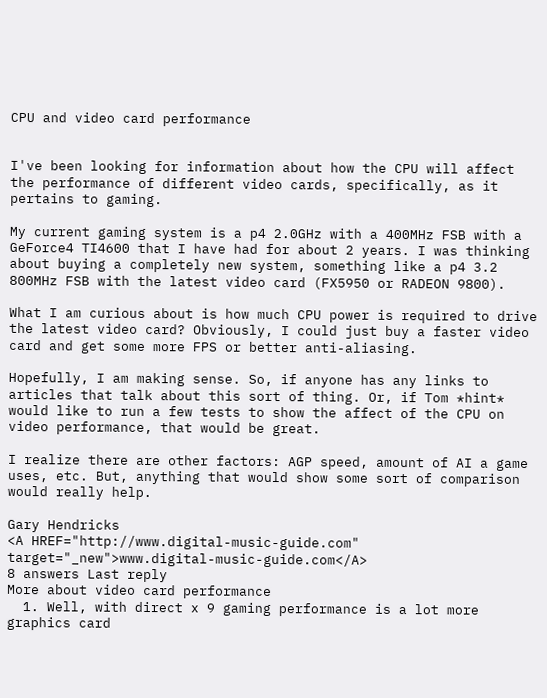CPU and video card performance


I've been looking for information about how the CPU will affect the performance of different video cards, specifically, as it pertains to gaming.

My current gaming system is a p4 2.0GHz with a 400MHz FSB with a GeForce4 TI4600 that I have had for about 2 years. I was thinking about buying a completely new system, something like a p4 3.2 800MHz FSB with the latest video card (FX5950 or RADEON 9800).

What I am curious about is how much CPU power is required to drive the latest video card? Obviously, I could just buy a faster video card and get some more FPS or better anti-aliasing.

Hopefully, I am making sense. So, if anyone has any links to articles that talk about this sort of thing. Or, if Tom *hint* would like to run a few tests to show the affect of the CPU on video performance, that would be great.

I realize there are other factors: AGP speed, amount of AI a game uses, etc. But, anything that would show some sort of comparison would really help.

Gary Hendricks
<A HREF="http://www.digital-music-guide.com" target="_new">www.digital-music-guide.com</A>
8 answers Last reply
More about video card performance
  1. Well, with direct x 9 gaming performance is a lot more graphics card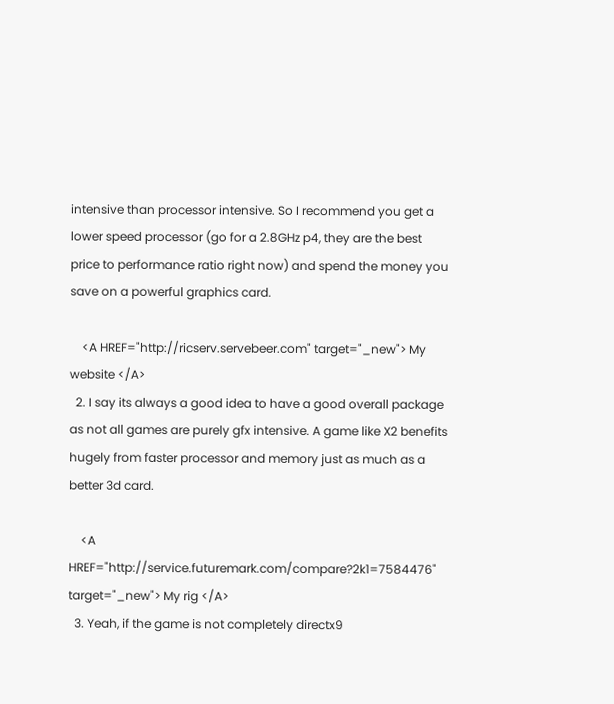intensive than processor intensive. So I recommend you get a lower speed processor (go for a 2.8GHz p4, they are the best price to performance ratio right now) and spend the money you save on a powerful graphics card.

    <A HREF="http://ricserv.servebeer.com" target="_new"> My website </A>
  2. I say its always a good idea to have a good overall package as not all games are purely gfx intensive. A game like X2 benefits hugely from faster processor and memory just as much as a better 3d card.

    <A HREF="http://service.futuremark.com/compare?2k1=7584476" target="_new"> My rig </A>
  3. Yeah, if the game is not completely directx9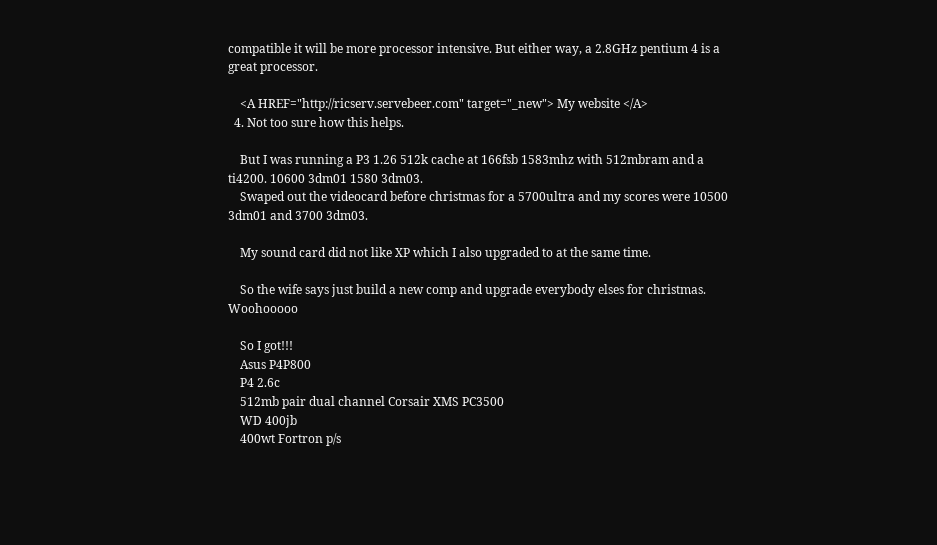compatible it will be more processor intensive. But either way, a 2.8GHz pentium 4 is a great processor.

    <A HREF="http://ricserv.servebeer.com" target="_new"> My website </A>
  4. Not too sure how this helps.

    But I was running a P3 1.26 512k cache at 166fsb 1583mhz with 512mbram and a ti4200. 10600 3dm01 1580 3dm03.
    Swaped out the videocard before christmas for a 5700ultra and my scores were 10500 3dm01 and 3700 3dm03.

    My sound card did not like XP which I also upgraded to at the same time.

    So the wife says just build a new comp and upgrade everybody elses for christmas. Woohooooo

    So I got!!!
    Asus P4P800
    P4 2.6c
    512mb pair dual channel Corsair XMS PC3500
    WD 400jb
    400wt Fortron p/s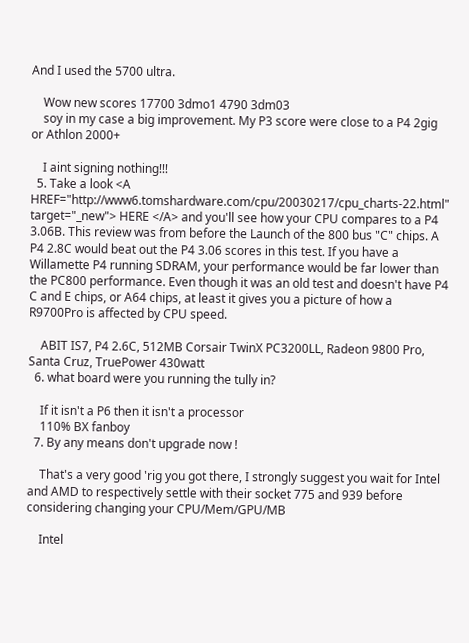And I used the 5700 ultra.

    Wow new scores 17700 3dmo1 4790 3dm03
    soy in my case a big improvement. My P3 score were close to a P4 2gig or Athlon 2000+

    I aint signing nothing!!!
  5. Take a look <A HREF="http://www6.tomshardware.com/cpu/20030217/cpu_charts-22.html" target="_new"> HERE </A> and you'll see how your CPU compares to a P4 3.06B. This review was from before the Launch of the 800 bus "C" chips. A P4 2.8C would beat out the P4 3.06 scores in this test. If you have a Willamette P4 running SDRAM, your performance would be far lower than the PC800 performance. Even though it was an old test and doesn't have P4 C and E chips, or A64 chips, at least it gives you a picture of how a R9700Pro is affected by CPU speed.

    ABIT IS7, P4 2.6C, 512MB Corsair TwinX PC3200LL, Radeon 9800 Pro, Santa Cruz, TruePower 430watt
  6. what board were you running the tully in?

    If it isn't a P6 then it isn't a processor
    110% BX fanboy
  7. By any means don't upgrade now !

    That's a very good 'rig you got there, I strongly suggest you wait for Intel and AMD to respectively settle with their socket 775 and 939 before considering changing your CPU/Mem/GPU/MB

    Intel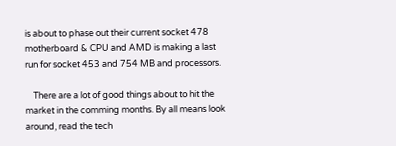is about to phase out their current socket 478 motherboard & CPU and AMD is making a last run for socket 453 and 754 MB and processors.

    There are a lot of good things about to hit the market in the comming months. By all means look around, read the tech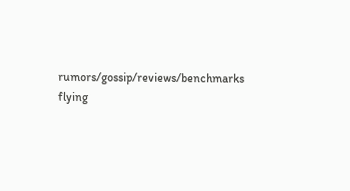rumors/gossip/reviews/benchmarks flying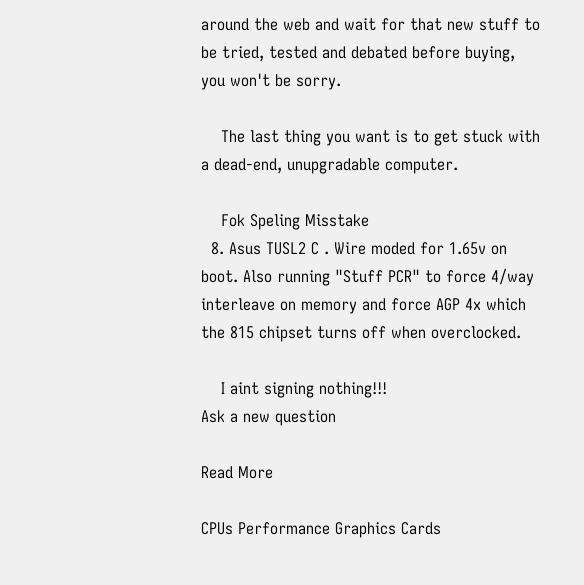around the web and wait for that new stuff to be tried, tested and debated before buying, you won't be sorry.

    The last thing you want is to get stuck with a dead-end, unupgradable computer.

    Fok Speling Misstake
  8. Asus TUSL2 C . Wire moded for 1.65v on boot. Also running "Stuff PCR" to force 4/way interleave on memory and force AGP 4x which the 815 chipset turns off when overclocked.

    I aint signing nothing!!!
Ask a new question

Read More

CPUs Performance Graphics Cards